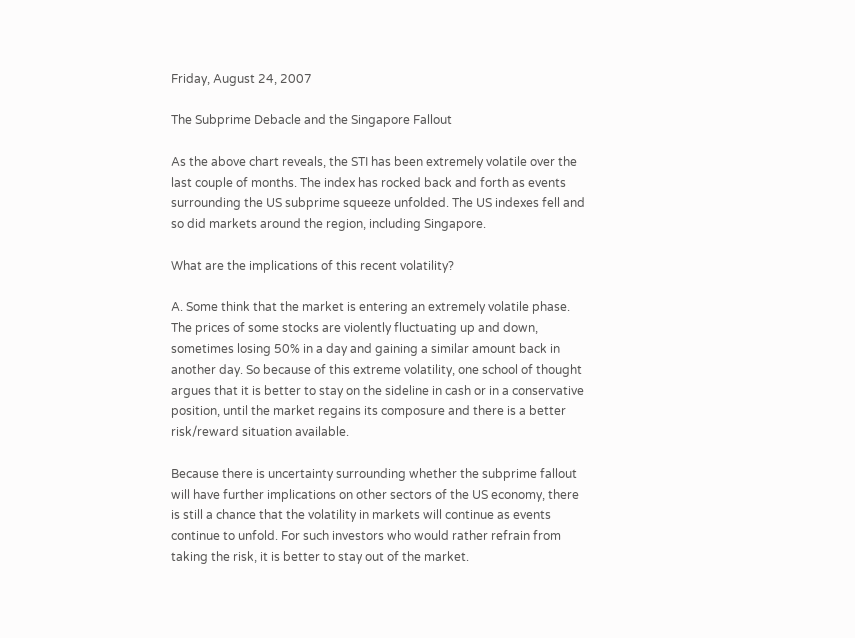Friday, August 24, 2007

The Subprime Debacle and the Singapore Fallout

As the above chart reveals, the STI has been extremely volatile over the last couple of months. The index has rocked back and forth as events surrounding the US subprime squeeze unfolded. The US indexes fell and so did markets around the region, including Singapore.

What are the implications of this recent volatility?

A. Some think that the market is entering an extremely volatile phase. The prices of some stocks are violently fluctuating up and down, sometimes losing 50% in a day and gaining a similar amount back in another day. So because of this extreme volatility, one school of thought argues that it is better to stay on the sideline in cash or in a conservative position, until the market regains its composure and there is a better risk/reward situation available.

Because there is uncertainty surrounding whether the subprime fallout will have further implications on other sectors of the US economy, there is still a chance that the volatility in markets will continue as events continue to unfold. For such investors who would rather refrain from taking the risk, it is better to stay out of the market.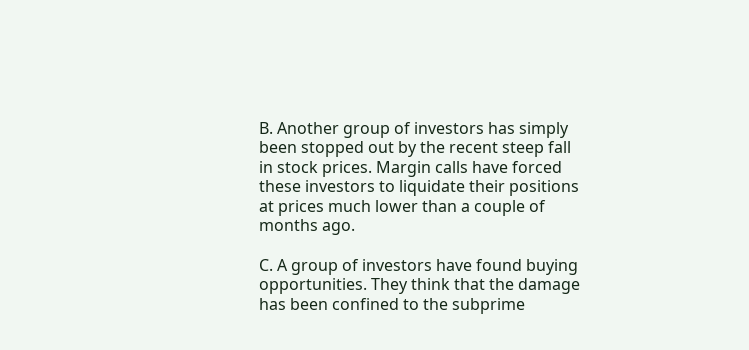B. Another group of investors has simply been stopped out by the recent steep fall in stock prices. Margin calls have forced these investors to liquidate their positions at prices much lower than a couple of months ago.

C. A group of investors have found buying opportunities. They think that the damage has been confined to the subprime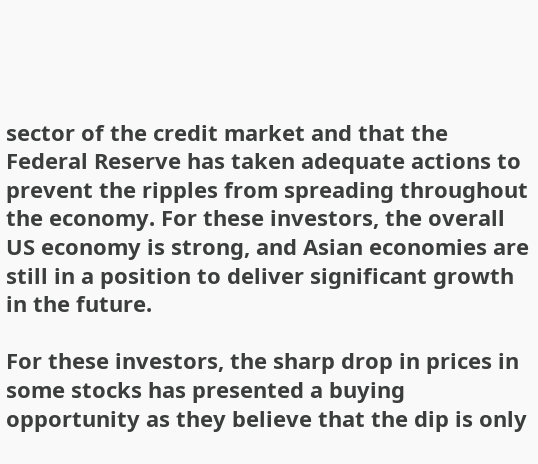sector of the credit market and that the Federal Reserve has taken adequate actions to prevent the ripples from spreading throughout the economy. For these investors, the overall US economy is strong, and Asian economies are still in a position to deliver significant growth in the future.

For these investors, the sharp drop in prices in some stocks has presented a buying opportunity as they believe that the dip is only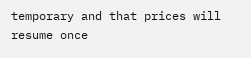temporary and that prices will resume once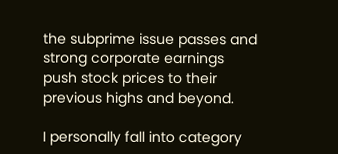the subprime issue passes and strong corporate earnings push stock prices to their previous highs and beyond.

I personally fall into category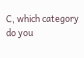C, which category do you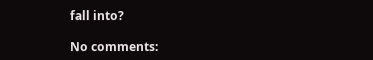fall into?

No comments: